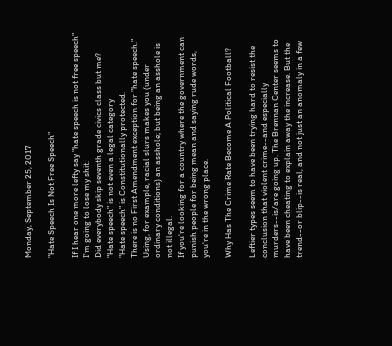Monday, September 25, 2017

"Hate Speech Is Not Free Speech"

If I hear one more lefty say "hate speech is not free speech" I'm going to lose my shit.
Did everybody skip seventh grade civics class but me?
"Hate speech" is not even a legal category
"Hate speech" is Constitutionally protected.
There is no First Amendment exception for "hate speech."
Using, for example, racial slurs makes you (under ordinary conditions) an asshole; but being an asshole is not illegal.
If you're looking for a country where the government can punish people for being mean and saying rude words, you're in the wrong place.

Why Has The Crime Rate Become A Political Football?

Leftier types seem to have been trying hard to resist the conclusion that violent crime--and especially murders--is/are going up. The Brennan Center seems to have been cheating to explain away the increase. But the trend--or blip--is real, and not just an anomaly in a few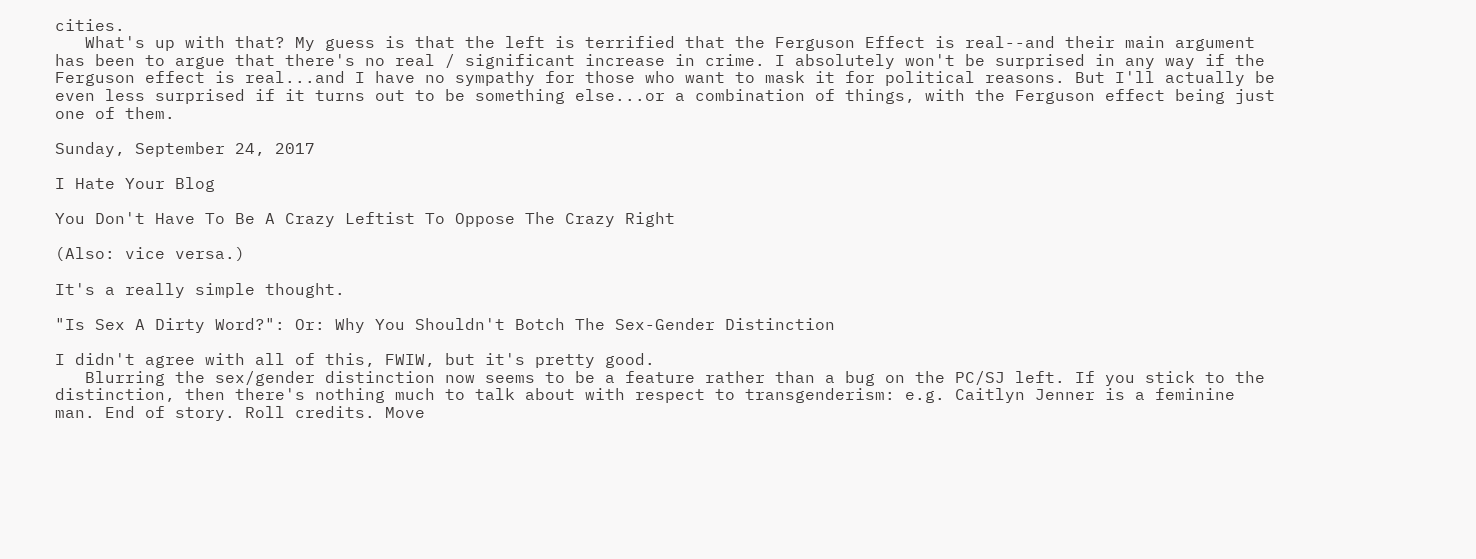cities.
   What's up with that? My guess is that the left is terrified that the Ferguson Effect is real--and their main argument has been to argue that there's no real / significant increase in crime. I absolutely won't be surprised in any way if the Ferguson effect is real...and I have no sympathy for those who want to mask it for political reasons. But I'll actually be even less surprised if it turns out to be something else...or a combination of things, with the Ferguson effect being just one of them.

Sunday, September 24, 2017

I Hate Your Blog

You Don't Have To Be A Crazy Leftist To Oppose The Crazy Right

(Also: vice versa.)

It's a really simple thought.

"Is Sex A Dirty Word?": Or: Why You Shouldn't Botch The Sex-Gender Distinction

I didn't agree with all of this, FWIW, but it's pretty good.
   Blurring the sex/gender distinction now seems to be a feature rather than a bug on the PC/SJ left. If you stick to the distinction, then there's nothing much to talk about with respect to transgenderism: e.g. Caitlyn Jenner is a feminine man. End of story. Roll credits. Move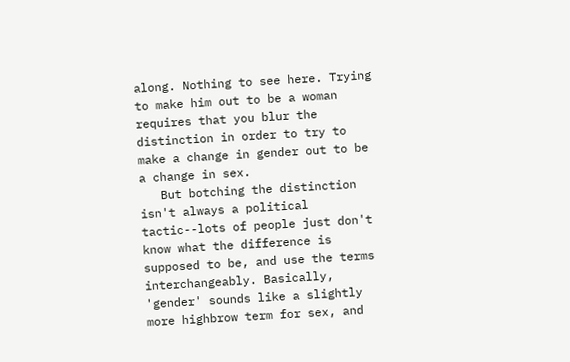along. Nothing to see here. Trying to make him out to be a woman requires that you blur the distinction in order to try to make a change in gender out to be a change in sex.
   But botching the distinction isn't always a political tactic--lots of people just don't know what the difference is supposed to be, and use the terms interchangeably. Basically, 'gender' sounds like a slightly more highbrow term for sex, and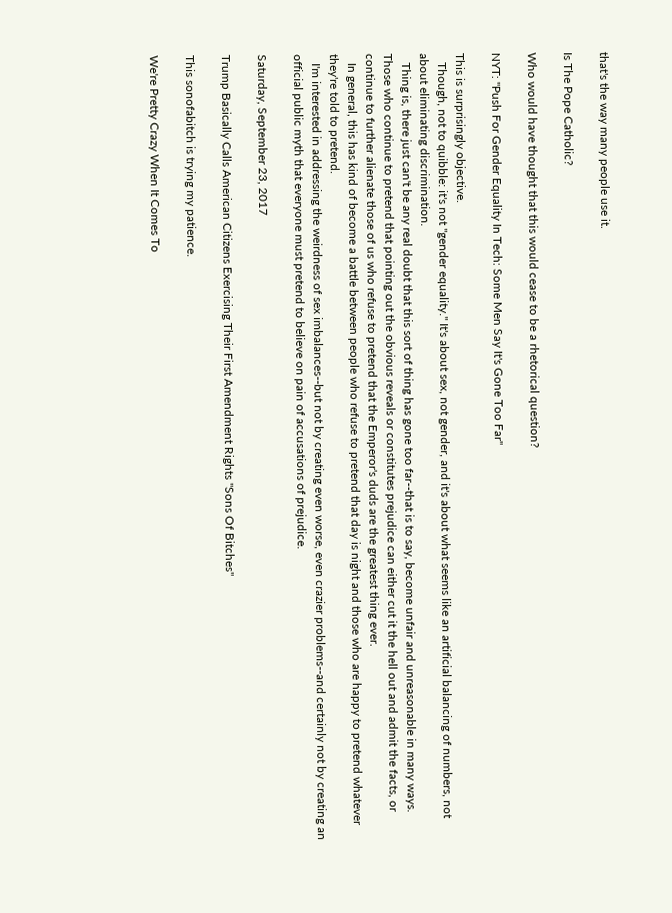that's the way many people use it.

Is The Pope Catholic?

Who would have thought that this would cease to be a rhetorical question?

NYT: "Push For Gender Equality In Tech: Some Men Say It's Gone Too Far"

This is surprisingly objective.
   Though, not to quibble: it's not "gender equality." It's about sex, not gender, and it's about what seems like an artificial balancing of numbers, not about eliminating discrimination.
   Thing is, there just can't be any real doubt that this sort of thing has gone too far--that is to say, become unfair and unreasonable in many ways. Those who continue to pretend that pointing out the obvious reveals or constitutes prejudice can either cut it the hell out and admit the facts, or continue to further alienate those of us who refuse to pretend that the Emperor's duds are the greatest thing ever.
   In general, this has kind of become a battle between people who refuse to pretend that day is night and those who are happy to pretend whatever they're told to pretend.
   I'm interested in addressing the weirdness of sex imbalances--but not by creating even worse, even crazier problems--and certainly not by creating an official public myth that everyone must pretend to believe on pain of accusations of prejudice.

Saturday, September 23, 2017

Trump Basically Calls American Citizens Exercising Their First Amendment Rights "Sons Of Bitches"

This sonofabitch is trying my patience.

We're Pretty Crazy When It Comes To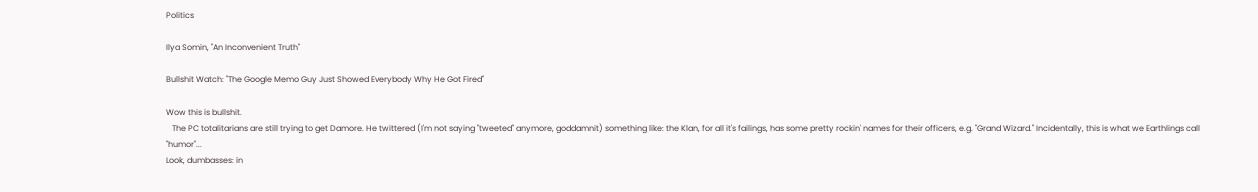Politics

Ilya Somin, "An Inconvenient Truth"

Bullshit Watch: "The Google Memo Guy Just Showed Everybody Why He Got Fired"

Wow this is bullshit.
   The PC totalitarians are still trying to get Damore. He twittered (I'm not saying "tweeted" anymore, goddamnit) something like: the Klan, for all it's failings, has some pretty rockin' names for their officers, e.g. "Grand Wizard." Incidentally, this is what we Earthlings call "humor"...
Look, dumbasses: in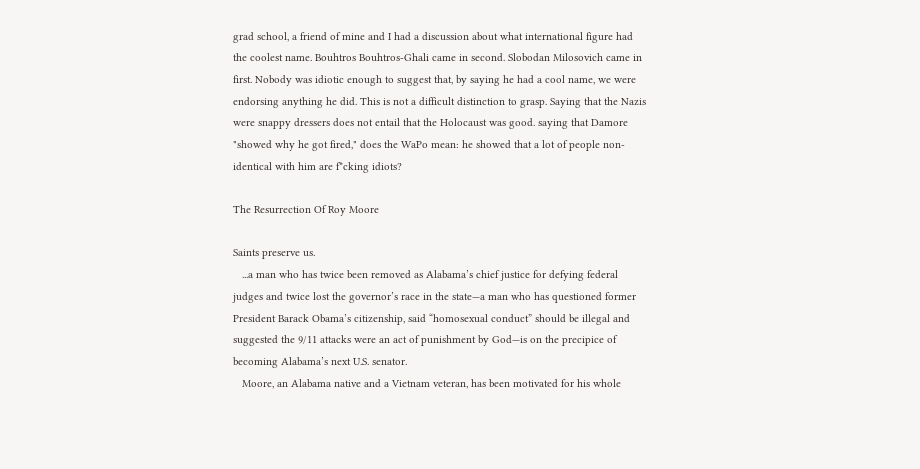grad school, a friend of mine and I had a discussion about what international figure had the coolest name. Bouhtros Bouhtros-Ghali came in second. Slobodan Milosovich came in first. Nobody was idiotic enough to suggest that, by saying he had a cool name, we were endorsing anything he did. This is not a difficult distinction to grasp. Saying that the Nazis were snappy dressers does not entail that the Holocaust was good. saying that Damore "showed why he got fired," does the WaPo mean: he showed that a lot of people non-identical with him are f*cking idiots?

The Resurrection Of Roy Moore

Saints preserve us.
   ...a man who has twice been removed as Alabama’s chief justice for defying federal judges and twice lost the governor’s race in the state—a man who has questioned former President Barack Obama’s citizenship, said “homosexual conduct” should be illegal and suggested the 9/11 attacks were an act of punishment by God—is on the precipice of becoming Alabama’s next U.S. senator.
   Moore, an Alabama native and a Vietnam veteran, has been motivated for his whole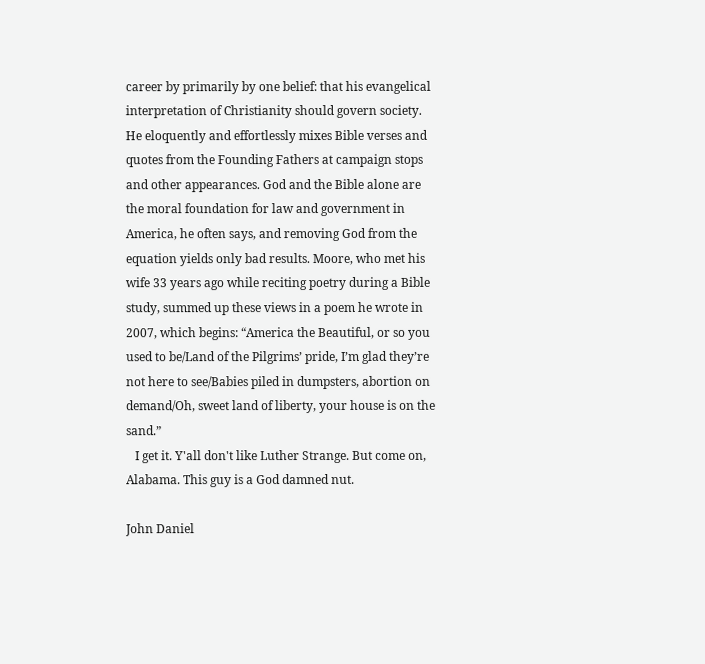career by primarily by one belief: that his evangelical interpretation of Christianity should govern society. He eloquently and effortlessly mixes Bible verses and quotes from the Founding Fathers at campaign stops and other appearances. God and the Bible alone are the moral foundation for law and government in America, he often says, and removing God from the equation yields only bad results. Moore, who met his wife 33 years ago while reciting poetry during a Bible study, summed up these views in a poem he wrote in 2007, which begins: “America the Beautiful, or so you used to be/Land of the Pilgrims’ pride, I’m glad they’re not here to see/Babies piled in dumpsters, abortion on demand/Oh, sweet land of liberty, your house is on the sand.”
   I get it. Y'all don't like Luther Strange. But come on, Alabama. This guy is a God damned nut.

John Daniel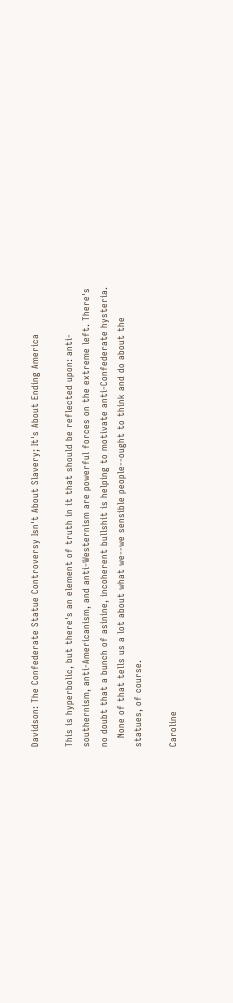Davidson: The Confederate Statue Controversy Isn't About Slavery; It's About Ending America

This is hyperbolic, but there's an element of truth in it that should be reflected upon: anti-southernism, anti-Americanism, and anti-Westernism are powerful forces on the extreme left. There's no doubt that a bunch of asinine, incoherent bullshit is helping to motivate anti-Confederate hysteria.
   None of that tells us a lot about what we--we sensible people--ought to think and do about the statues, of course.

Caroline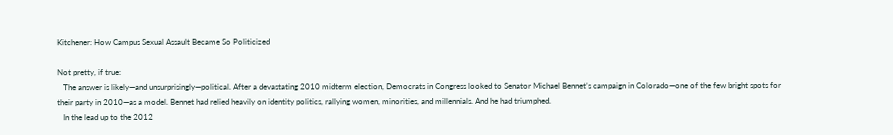Kitchener: How Campus Sexual Assault Became So Politicized

Not pretty, if true:
   The answer is likely—and unsurprisingly—political. After a devastating 2010 midterm election, Democrats in Congress looked to Senator Michael Bennet’s campaign in Colorado—one of the few bright spots for their party in 2010—as a model. Bennet had relied heavily on identity politics, rallying women, minorities, and millennials. And he had triumphed.
   In the lead up to the 2012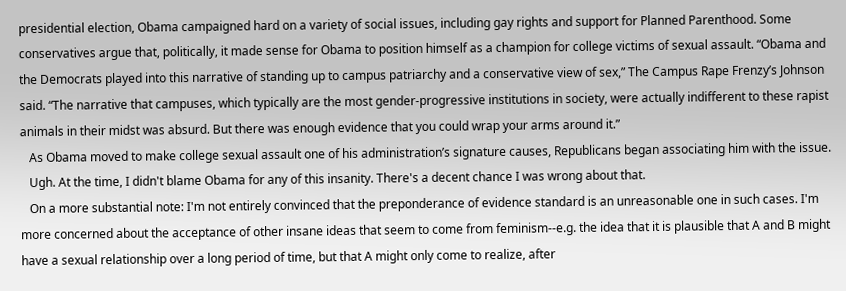presidential election, Obama campaigned hard on a variety of social issues, including gay rights and support for Planned Parenthood. Some conservatives argue that, politically, it made sense for Obama to position himself as a champion for college victims of sexual assault. “Obama and the Democrats played into this narrative of standing up to campus patriarchy and a conservative view of sex,” The Campus Rape Frenzy’s Johnson said. “The narrative that campuses, which typically are the most gender-progressive institutions in society, were actually indifferent to these rapist animals in their midst was absurd. But there was enough evidence that you could wrap your arms around it.”
   As Obama moved to make college sexual assault one of his administration’s signature causes, Republicans began associating him with the issue.
   Ugh. At the time, I didn't blame Obama for any of this insanity. There's a decent chance I was wrong about that.
   On a more substantial note: I'm not entirely convinced that the preponderance of evidence standard is an unreasonable one in such cases. I'm more concerned about the acceptance of other insane ideas that seem to come from feminism--e.g. the idea that it is plausible that A and B might have a sexual relationship over a long period of time, but that A might only come to realize, after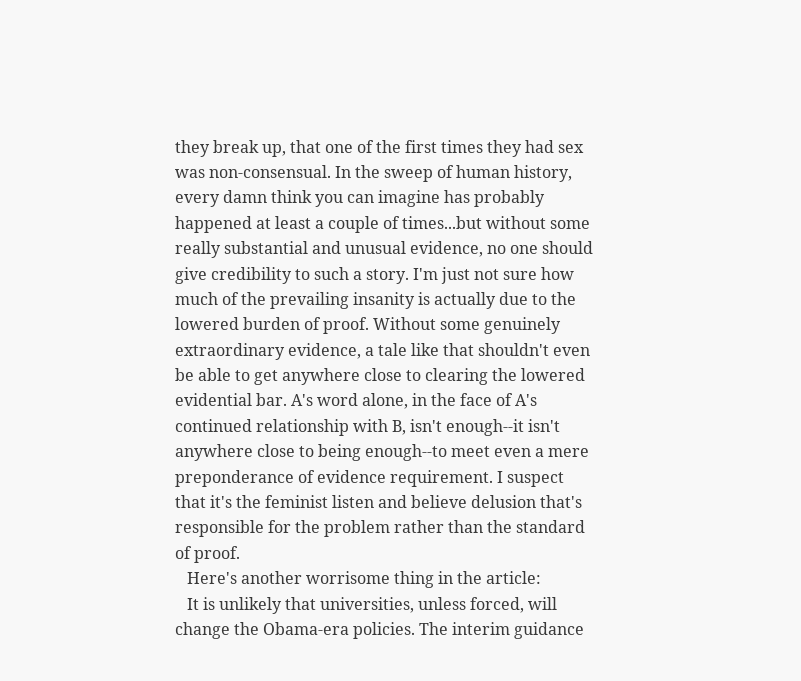they break up, that one of the first times they had sex was non-consensual. In the sweep of human history, every damn think you can imagine has probably happened at least a couple of times...but without some really substantial and unusual evidence, no one should give credibility to such a story. I'm just not sure how much of the prevailing insanity is actually due to the lowered burden of proof. Without some genuinely extraordinary evidence, a tale like that shouldn't even be able to get anywhere close to clearing the lowered evidential bar. A's word alone, in the face of A's continued relationship with B, isn't enough--it isn't anywhere close to being enough--to meet even a mere preponderance of evidence requirement. I suspect that it's the feminist listen and believe delusion that's responsible for the problem rather than the standard of proof.
   Here's another worrisome thing in the article:
   It is unlikely that universities, unless forced, will change the Obama-era policies. The interim guidance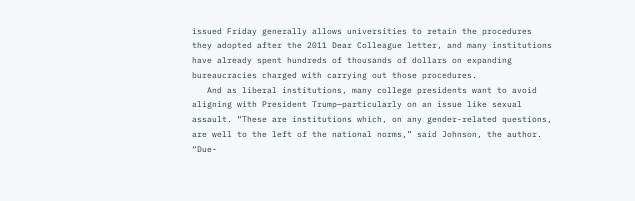issued Friday generally allows universities to retain the procedures they adopted after the 2011 Dear Colleague letter, and many institutions have already spent hundreds of thousands of dollars on expanding bureaucracies charged with carrying out those procedures.
   And as liberal institutions, many college presidents want to avoid aligning with President Trump—particularly on an issue like sexual assault. “These are institutions which, on any gender-related questions, are well to the left of the national norms,” said Johnson, the author. “Due-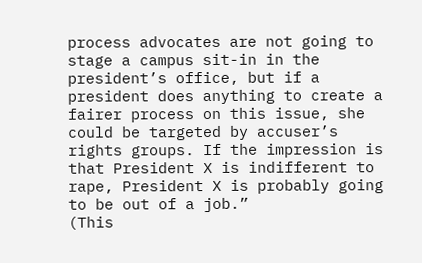process advocates are not going to stage a campus sit-in in the president’s office, but if a president does anything to create a fairer process on this issue, she could be targeted by accuser’s rights groups. If the impression is that President X is indifferent to rape, President X is probably going to be out of a job.”
(This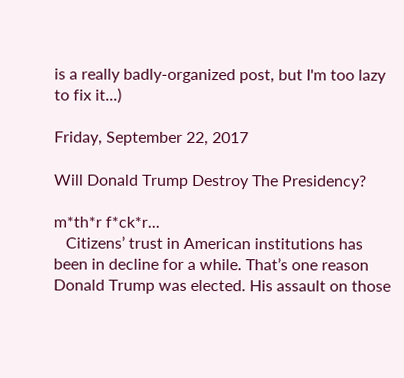is a really badly-organized post, but I'm too lazy to fix it...)

Friday, September 22, 2017

Will Donald Trump Destroy The Presidency?

m*th*r f*ck*r...
   Citizens’ trust in American institutions has been in decline for a while. That’s one reason Donald Trump was elected. His assault on those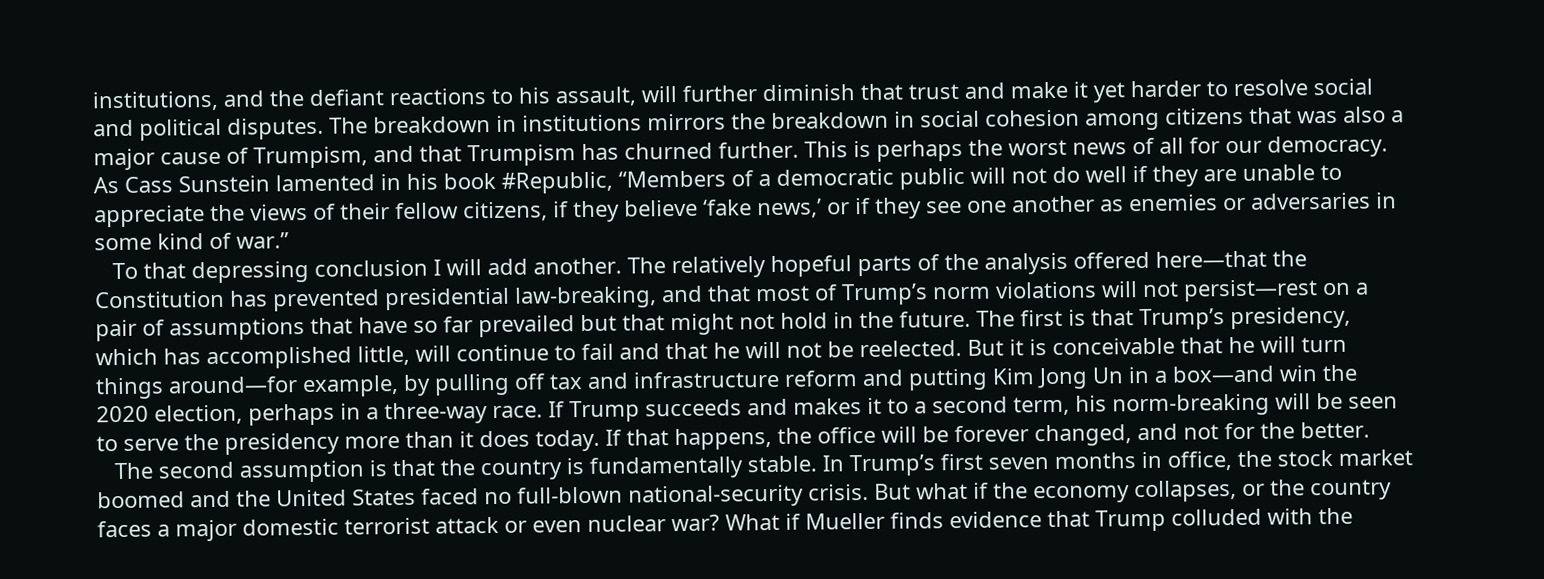institutions, and the defiant reactions to his assault, will further diminish that trust and make it yet harder to resolve social and political disputes. The breakdown in institutions mirrors the breakdown in social cohesion among citizens that was also a major cause of Trumpism, and that Trumpism has churned further. This is perhaps the worst news of all for our democracy. As Cass Sunstein lamented in his book #Republic, “Members of a democratic public will not do well if they are unable to appreciate the views of their fellow citizens, if they believe ‘fake news,’ or if they see one another as enemies or adversaries in some kind of war.”
   To that depressing conclusion I will add another. The relatively hopeful parts of the analysis offered here—that the Constitution has prevented presidential law-breaking, and that most of Trump’s norm violations will not persist—rest on a pair of assumptions that have so far prevailed but that might not hold in the future. The first is that Trump’s presidency, which has accomplished little, will continue to fail and that he will not be reelected. But it is conceivable that he will turn things around—for example, by pulling off tax and infrastructure reform and putting Kim Jong Un in a box—and win the 2020 election, perhaps in a three-way race. If Trump succeeds and makes it to a second term, his norm-breaking will be seen to serve the presidency more than it does today. If that happens, the office will be forever changed, and not for the better.
   The second assumption is that the country is fundamentally stable. In Trump’s first seven months in office, the stock market boomed and the United States faced no full-blown national-security crisis. But what if the economy collapses, or the country faces a major domestic terrorist attack or even nuclear war? What if Mueller finds evidence that Trump colluded with the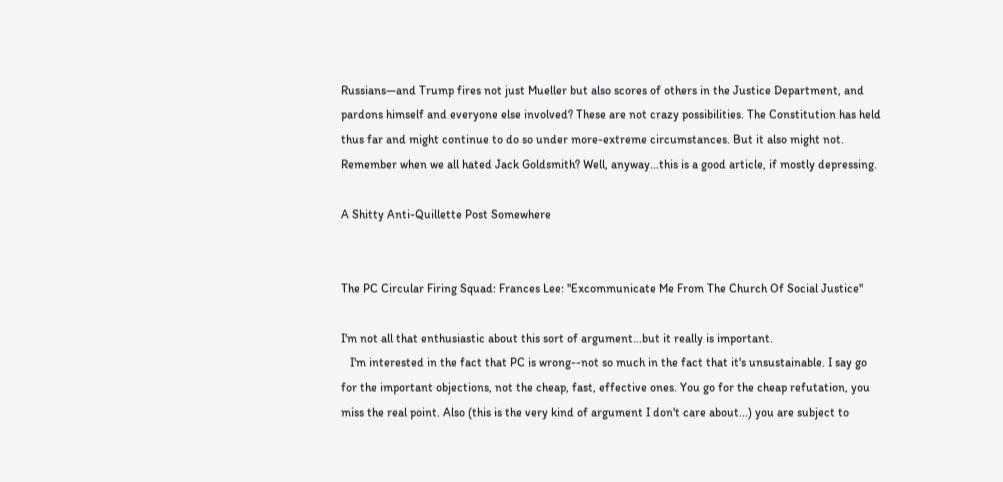Russians—and Trump fires not just Mueller but also scores of others in the Justice Department, and pardons himself and everyone else involved? These are not crazy possibilities. The Constitution has held thus far and might continue to do so under more-extreme circumstances. But it also might not.
Remember when we all hated Jack Goldsmith? Well, anyway...this is a good article, if mostly depressing.

A Shitty Anti-Quillette Post Somewhere


The PC Circular Firing Squad: Frances Lee: "Excommunicate Me From The Church Of Social Justice"

I'm not all that enthusiastic about this sort of argument...but it really is important.
   I'm interested in the fact that PC is wrong--not so much in the fact that it's unsustainable. I say go for the important objections, not the cheap, fast, effective ones. You go for the cheap refutation, you miss the real point. Also (this is the very kind of argument I don't care about...) you are subject to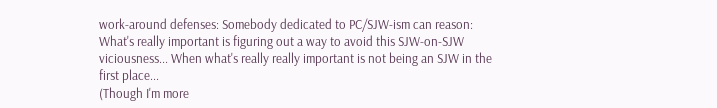work-around defenses: Somebody dedicated to PC/SJW-ism can reason: What's really important is figuring out a way to avoid this SJW-on-SJW viciousness... When what's really really important is not being an SJW in the first place...
(Though I'm more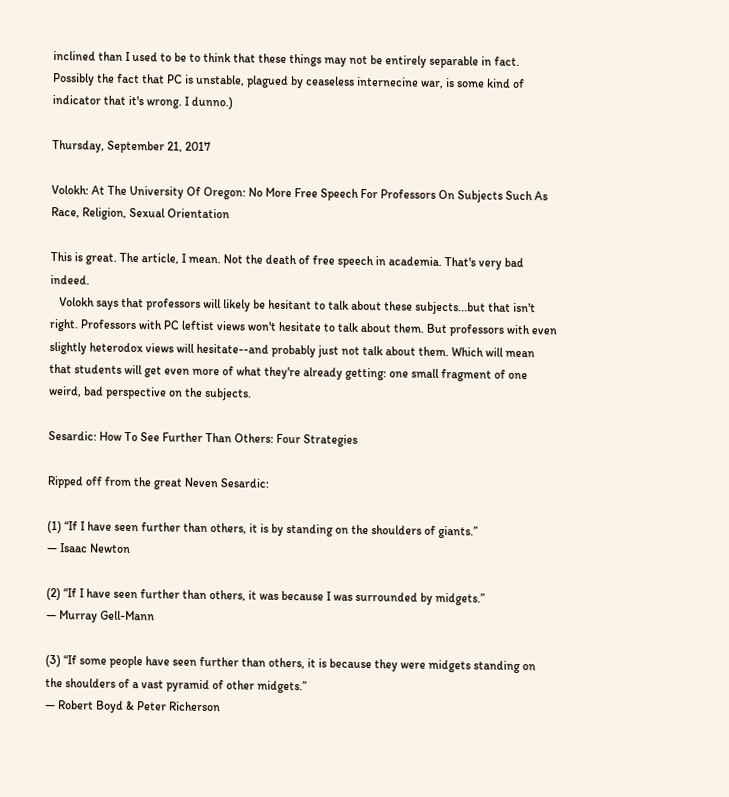inclined than I used to be to think that these things may not be entirely separable in fact. Possibly the fact that PC is unstable, plagued by ceaseless internecine war, is some kind of indicator that it's wrong. I dunno.)

Thursday, September 21, 2017

Volokh: At The University Of Oregon: No More Free Speech For Professors On Subjects Such As Race, Religion, Sexual Orientation

This is great. The article, I mean. Not the death of free speech in academia. That's very bad indeed.
   Volokh says that professors will likely be hesitant to talk about these subjects...but that isn't right. Professors with PC leftist views won't hesitate to talk about them. But professors with even slightly heterodox views will hesitate--and probably just not talk about them. Which will mean that students will get even more of what they're already getting: one small fragment of one weird, bad perspective on the subjects.

Sesardic: How To See Further Than Others: Four Strategies

Ripped off from the great Neven Sesardic:

(1) “If I have seen further than others, it is by standing on the shoulders of giants.”
— Isaac Newton

(2) “If I have seen further than others, it was because I was surrounded by midgets.”
— Murray Gell-Mann

(3) “If some people have seen further than others, it is because they were midgets standing on the shoulders of a vast pyramid of other midgets.”
— Robert Boyd & Peter Richerson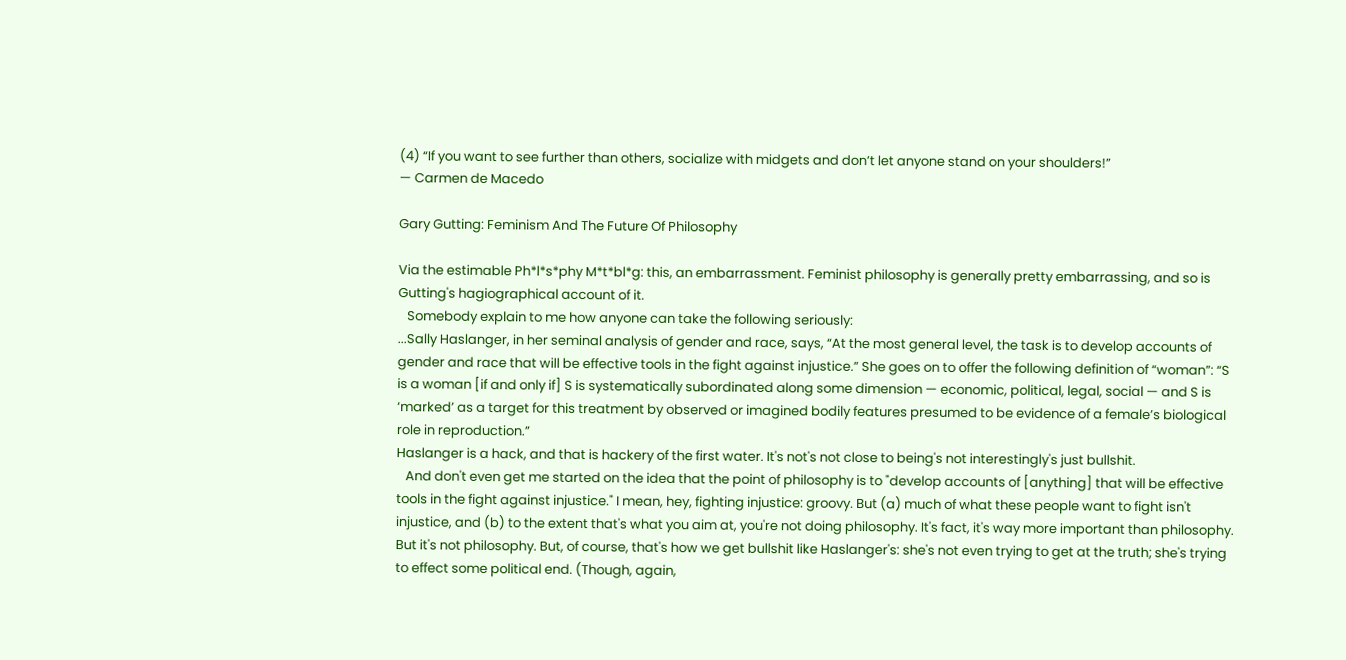(4) “If you want to see further than others, socialize with midgets and don’t let anyone stand on your shoulders!”
— Carmen de Macedo

Gary Gutting: Feminism And The Future Of Philosophy

Via the estimable Ph*l*s*phy M*t*bl*g: this, an embarrassment. Feminist philosophy is generally pretty embarrassing, and so is Gutting's hagiographical account of it.
   Somebody explain to me how anyone can take the following seriously:
...Sally Haslanger, in her seminal analysis of gender and race, says, “At the most general level, the task is to develop accounts of gender and race that will be effective tools in the fight against injustice.” She goes on to offer the following definition of “woman”: “S is a woman [if and only if] S is systematically subordinated along some dimension — economic, political, legal, social — and S is ‘marked’ as a target for this treatment by observed or imagined bodily features presumed to be evidence of a female’s biological role in reproduction.”
Haslanger is a hack, and that is hackery of the first water. It's not's not close to being's not interestingly's just bullshit.
   And don't even get me started on the idea that the point of philosophy is to "develop accounts of [anything] that will be effective tools in the fight against injustice." I mean, hey, fighting injustice: groovy. But (a) much of what these people want to fight isn't injustice, and (b) to the extent that's what you aim at, you're not doing philosophy. It's fact, it's way more important than philosophy. But it's not philosophy. But, of course, that's how we get bullshit like Haslanger's: she's not even trying to get at the truth; she's trying to effect some political end. (Though, again,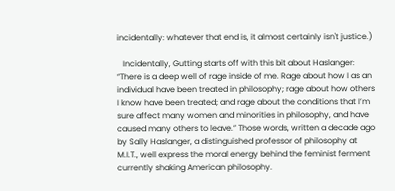incidentally: whatever that end is, it almost certainly isn't justice.)

   Incidentally, Gutting starts off with this bit about Haslanger:
“There is a deep well of rage inside of me. Rage about how I as an individual have been treated in philosophy; rage about how others I know have been treated; and rage about the conditions that I’m sure affect many women and minorities in philosophy, and have caused many others to leave.” Those words, written a decade ago by Sally Haslanger, a distinguished professor of philosophy at M.I.T., well express the moral energy behind the feminist ferment currently shaking American philosophy.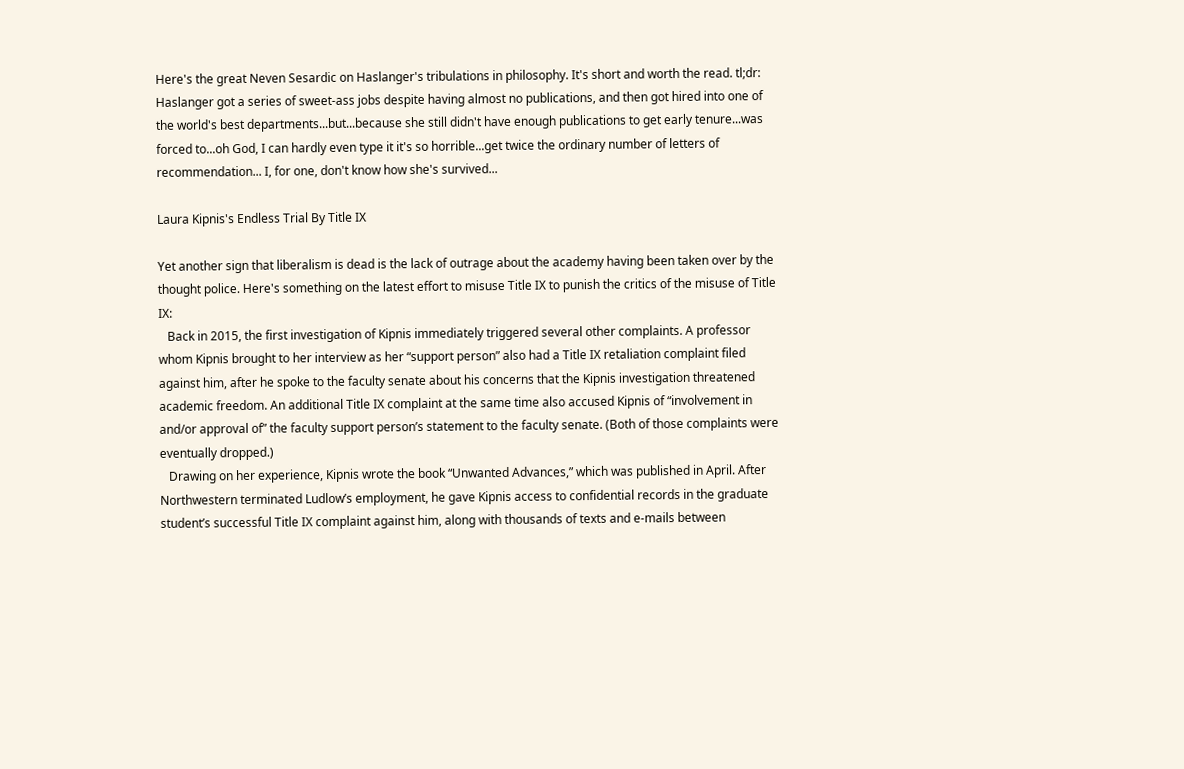Here's the great Neven Sesardic on Haslanger's tribulations in philosophy. It's short and worth the read. tl;dr: Haslanger got a series of sweet-ass jobs despite having almost no publications, and then got hired into one of the world's best departments...but...because she still didn't have enough publications to get early tenure...was forced to...oh God, I can hardly even type it it's so horrible...get twice the ordinary number of letters of recommendation... I, for one, don't know how she's survived...

Laura Kipnis's Endless Trial By Title IX

Yet another sign that liberalism is dead is the lack of outrage about the academy having been taken over by the thought police. Here's something on the latest effort to misuse Title IX to punish the critics of the misuse of Title IX:
   Back in 2015, the first investigation of Kipnis immediately triggered several other complaints. A professor whom Kipnis brought to her interview as her “support person” also had a Title IX retaliation complaint filed against him, after he spoke to the faculty senate about his concerns that the Kipnis investigation threatened academic freedom. An additional Title IX complaint at the same time also accused Kipnis of “involvement in and/or approval of” the faculty support person’s statement to the faculty senate. (Both of those complaints were eventually dropped.)
   Drawing on her experience, Kipnis wrote the book “Unwanted Advances,” which was published in April. After Northwestern terminated Ludlow’s employment, he gave Kipnis access to confidential records in the graduate student’s successful Title IX complaint against him, along with thousands of texts and e-mails between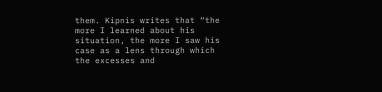them. Kipnis writes that “the more I learned about his situation, the more I saw his case as a lens through which the excesses and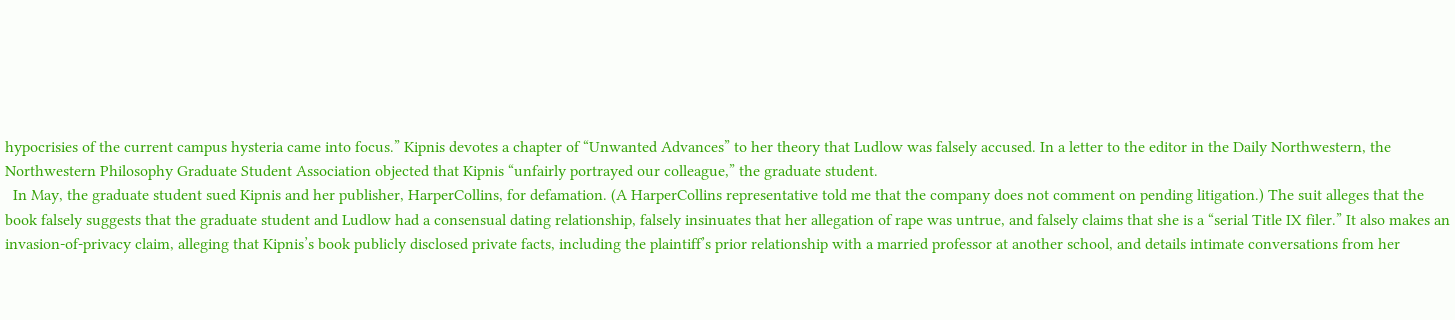hypocrisies of the current campus hysteria came into focus.” Kipnis devotes a chapter of “Unwanted Advances” to her theory that Ludlow was falsely accused. In a letter to the editor in the Daily Northwestern, the Northwestern Philosophy Graduate Student Association objected that Kipnis “unfairly portrayed our colleague,” the graduate student.
  In May, the graduate student sued Kipnis and her publisher, HarperCollins, for defamation. (A HarperCollins representative told me that the company does not comment on pending litigation.) The suit alleges that the book falsely suggests that the graduate student and Ludlow had a consensual dating relationship, falsely insinuates that her allegation of rape was untrue, and falsely claims that she is a “serial Title IX filer.” It also makes an invasion-of-privacy claim, alleging that Kipnis’s book publicly disclosed private facts, including the plaintiff’s prior relationship with a married professor at another school, and details intimate conversations from her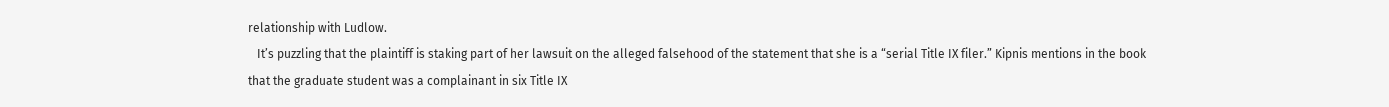relationship with Ludlow.
   It’s puzzling that the plaintiff is staking part of her lawsuit on the alleged falsehood of the statement that she is a “serial Title IX filer.” Kipnis mentions in the book that the graduate student was a complainant in six Title IX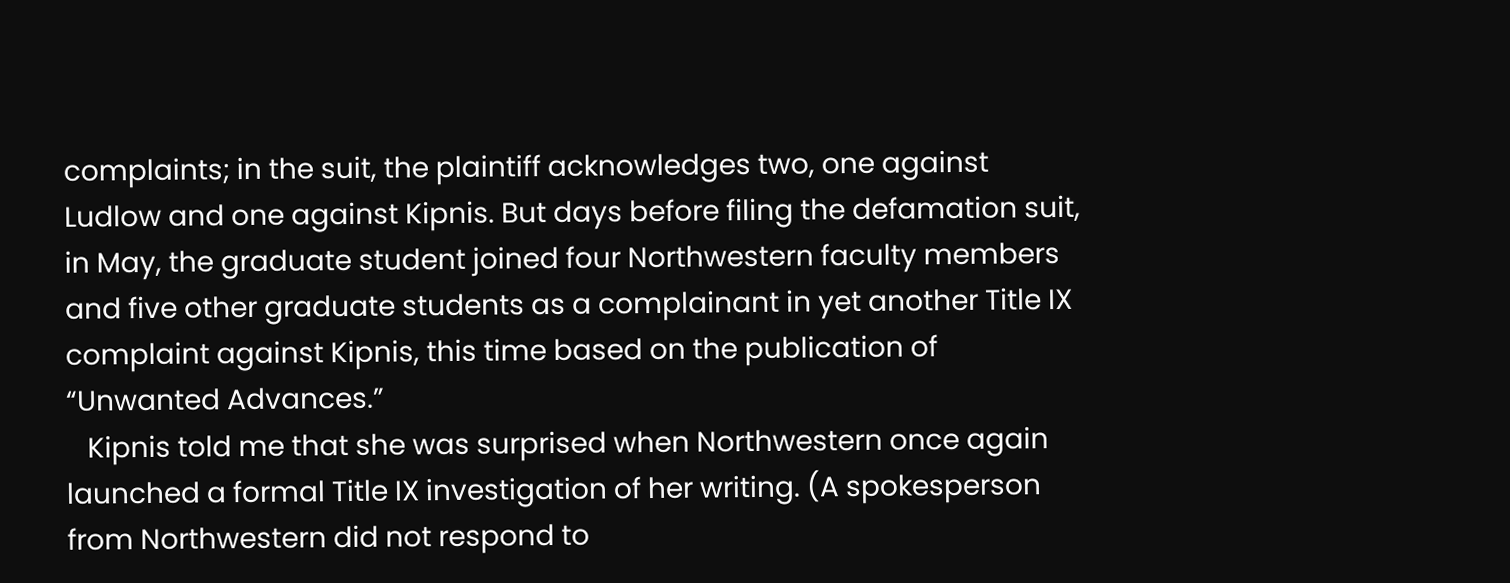complaints; in the suit, the plaintiff acknowledges two, one against Ludlow and one against Kipnis. But days before filing the defamation suit, in May, the graduate student joined four Northwestern faculty members and five other graduate students as a complainant in yet another Title IX complaint against Kipnis, this time based on the publication of “Unwanted Advances.”
   Kipnis told me that she was surprised when Northwestern once again launched a formal Title IX investigation of her writing. (A spokesperson from Northwestern did not respond to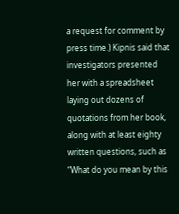a request for comment by press time.) Kipnis said that investigators presented her with a spreadsheet laying out dozens of quotations from her book, along with at least eighty written questions, such as “What do you mean by this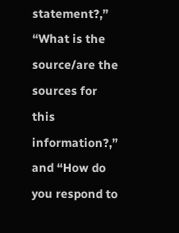statement?,” “What is the source/are the sources for this information?,” and “How do you respond to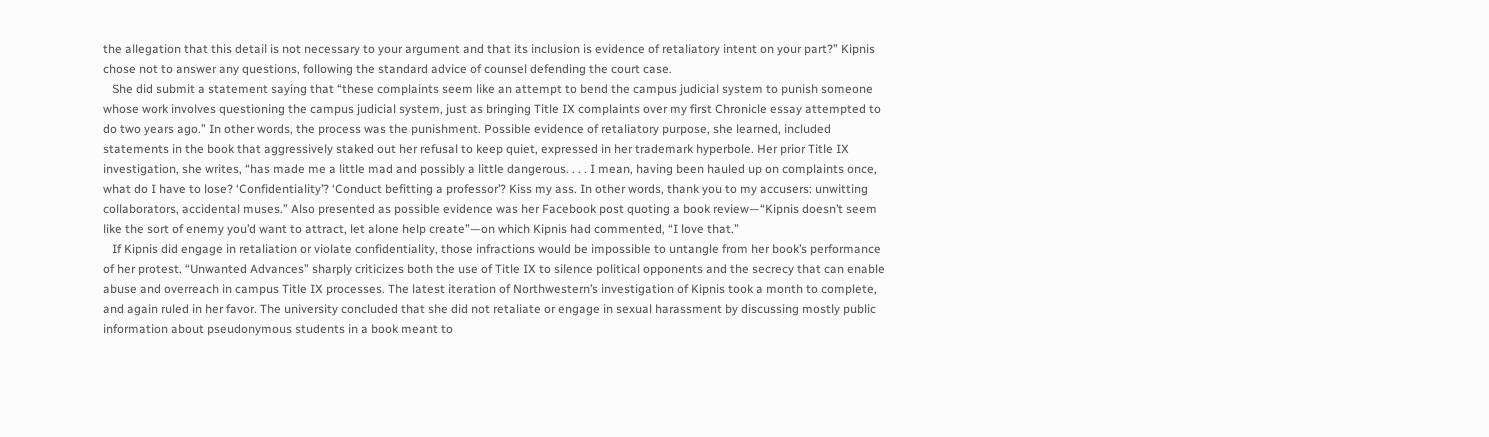the allegation that this detail is not necessary to your argument and that its inclusion is evidence of retaliatory intent on your part?” Kipnis chose not to answer any questions, following the standard advice of counsel defending the court case.
   She did submit a statement saying that “these complaints seem like an attempt to bend the campus judicial system to punish someone whose work involves questioning the campus judicial system, just as bringing Title IX complaints over my first Chronicle essay attempted to do two years ago.” In other words, the process was the punishment. Possible evidence of retaliatory purpose, she learned, included statements in the book that aggressively staked out her refusal to keep quiet, expressed in her trademark hyperbole. Her prior Title IX investigation, she writes, “has made me a little mad and possibly a little dangerous. . . . I mean, having been hauled up on complaints once, what do I have to lose? ‘Confidentiality’? ‘Conduct befitting a professor’? Kiss my ass. In other words, thank you to my accusers: unwitting collaborators, accidental muses.” Also presented as possible evidence was her Facebook post quoting a book review—“Kipnis doesn’t seem like the sort of enemy you’d want to attract, let alone help create”—on which Kipnis had commented, “I love that.”
   If Kipnis did engage in retaliation or violate confidentiality, those infractions would be impossible to untangle from her book’s performance of her protest. “Unwanted Advances” sharply criticizes both the use of Title IX to silence political opponents and the secrecy that can enable abuse and overreach in campus Title IX processes. The latest iteration of Northwestern’s investigation of Kipnis took a month to complete, and again ruled in her favor. The university concluded that she did not retaliate or engage in sexual harassment by discussing mostly public information about pseudonymous students in a book meant to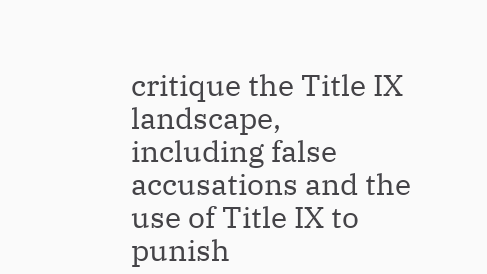critique the Title IX landscape, including false accusations and the use of Title IX to punish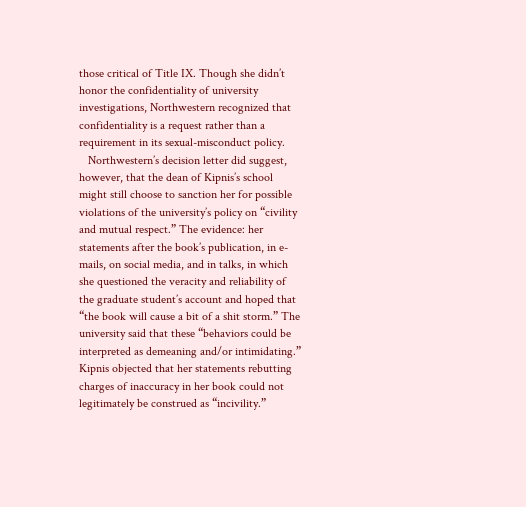those critical of Title IX. Though she didn’t honor the confidentiality of university investigations, Northwestern recognized that confidentiality is a request rather than a requirement in its sexual-misconduct policy.
   Northwestern’s decision letter did suggest, however, that the dean of Kipnis’s school might still choose to sanction her for possible violations of the university’s policy on “civility and mutual respect.” The evidence: her statements after the book’s publication, in e-mails, on social media, and in talks, in which she questioned the veracity and reliability of the graduate student’s account and hoped that “the book will cause a bit of a shit storm.” The university said that these “behaviors could be interpreted as demeaning and/or intimidating.” Kipnis objected that her statements rebutting charges of inaccuracy in her book could not legitimately be construed as “incivility.”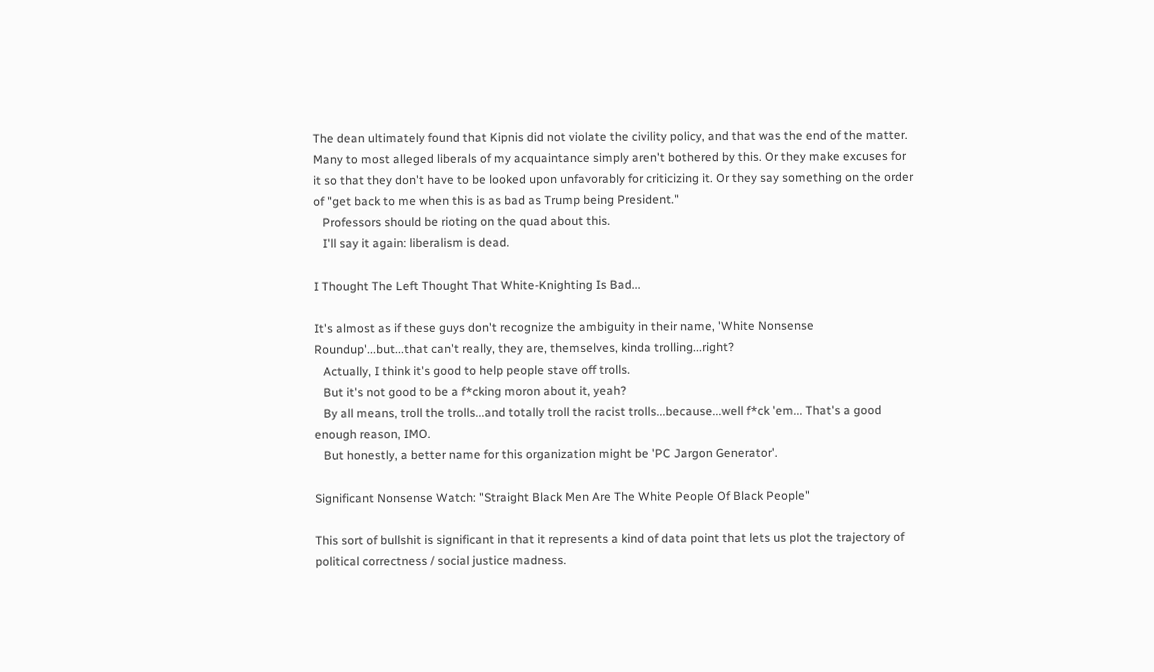The dean ultimately found that Kipnis did not violate the civility policy, and that was the end of the matter.
Many to most alleged liberals of my acquaintance simply aren't bothered by this. Or they make excuses for it so that they don't have to be looked upon unfavorably for criticizing it. Or they say something on the order of "get back to me when this is as bad as Trump being President."
   Professors should be rioting on the quad about this.
   I'll say it again: liberalism is dead.

I Thought The Left Thought That White-Knighting Is Bad...

It's almost as if these guys don't recognize the ambiguity in their name, 'White Nonsense Roundup'...but...that can't really, they are, themselves, kinda trolling...right?
   Actually, I think it's good to help people stave off trolls.
   But it's not good to be a f*cking moron about it, yeah?
   By all means, troll the trolls...and totally troll the racist trolls...because...well f*ck 'em... That's a good enough reason, IMO.
   But honestly, a better name for this organization might be 'PC Jargon Generator'.

Significant Nonsense Watch: "Straight Black Men Are The White People Of Black People"

This sort of bullshit is significant in that it represents a kind of data point that lets us plot the trajectory of political correctness / social justice madness.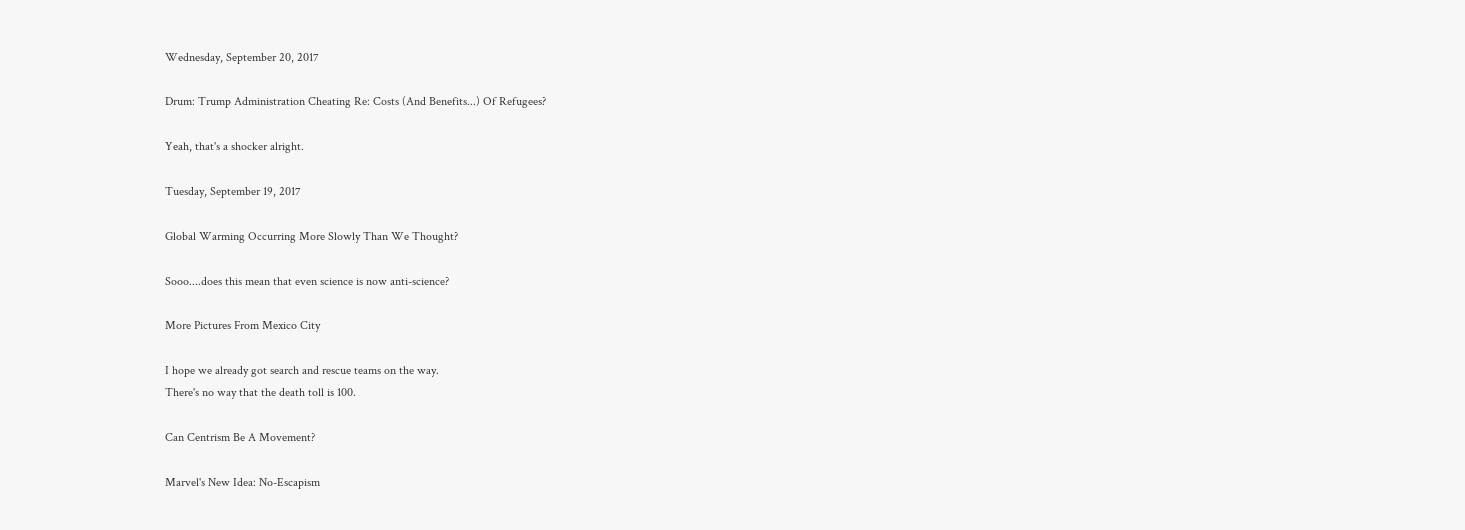Wednesday, September 20, 2017

Drum: Trump Administration Cheating Re: Costs (And Benefits...) Of Refugees?

Yeah, that's a shocker alright.

Tuesday, September 19, 2017

Global Warming Occurring More Slowly Than We Thought?

Sooo....does this mean that even science is now anti-science?

More Pictures From Mexico City

I hope we already got search and rescue teams on the way.
There's no way that the death toll is 100.

Can Centrism Be A Movement?

Marvel's New Idea: No-Escapism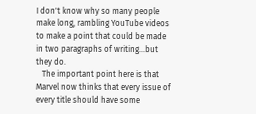I don't know why so many people make long, rambling YouTube videos to make a point that could be made in two paragraphs of writing...but they do.
   The important point here is that Marvel now thinks that every issue of every title should have some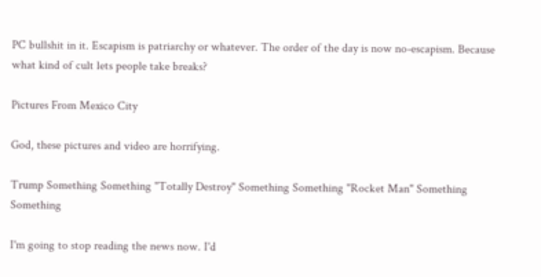PC bullshit in it. Escapism is patriarchy or whatever. The order of the day is now no-escapism. Because what kind of cult lets people take breaks?

Pictures From Mexico City

God, these pictures and video are horrifying.

Trump Something Something "Totally Destroy" Something Something "Rocket Man" Something Something

I'm going to stop reading the news now. I'd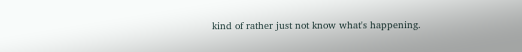kind of rather just not know what's happening.